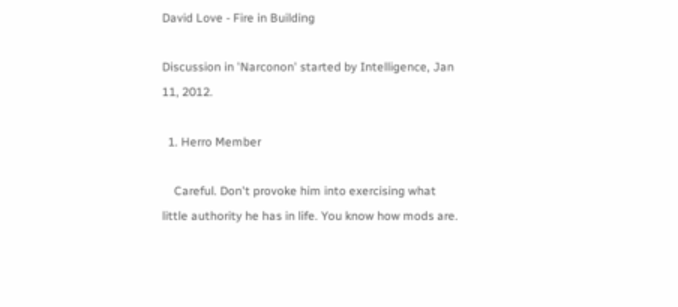David Love - Fire in Building

Discussion in 'Narconon' started by Intelligence, Jan 11, 2012.

  1. Herro Member

    Careful. Don't provoke him into exercising what little authority he has in life. You know how mods are.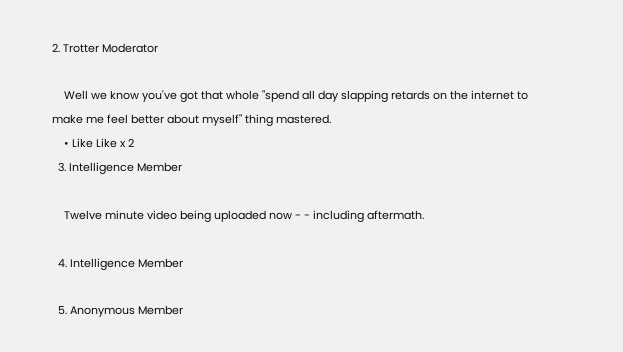2. Trotter Moderator

    Well we know you've got that whole "spend all day slapping retards on the internet to make me feel better about myself" thing mastered.
    • Like Like x 2
  3. Intelligence Member

    Twelve minute video being uploaded now - - including aftermath.

  4. Intelligence Member

  5. Anonymous Member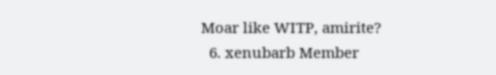Moar like WITP, amirite?
  6. xenubarb Member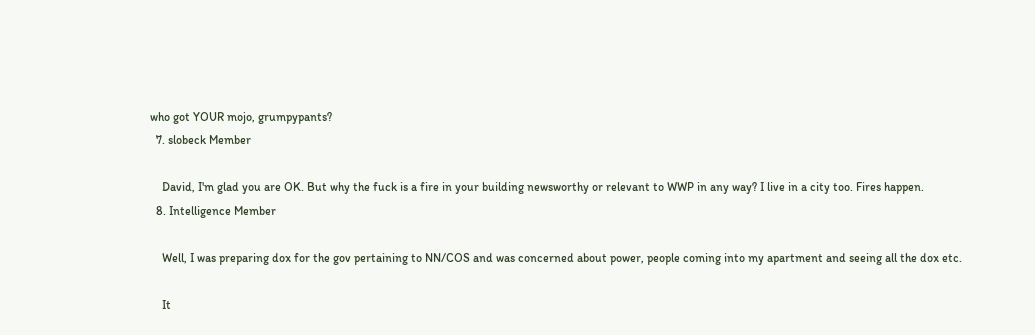who got YOUR mojo, grumpypants?
  7. slobeck Member

    David, I'm glad you are OK. But why the fuck is a fire in your building newsworthy or relevant to WWP in any way? I live in a city too. Fires happen.
  8. Intelligence Member

    Well, I was preparing dox for the gov pertaining to NN/COS and was concerned about power, people coming into my apartment and seeing all the dox etc.

    It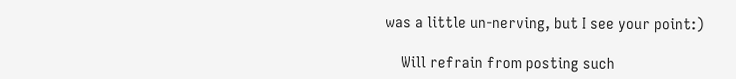was a little un-nerving, but I see your point:)

    Will refrain from posting such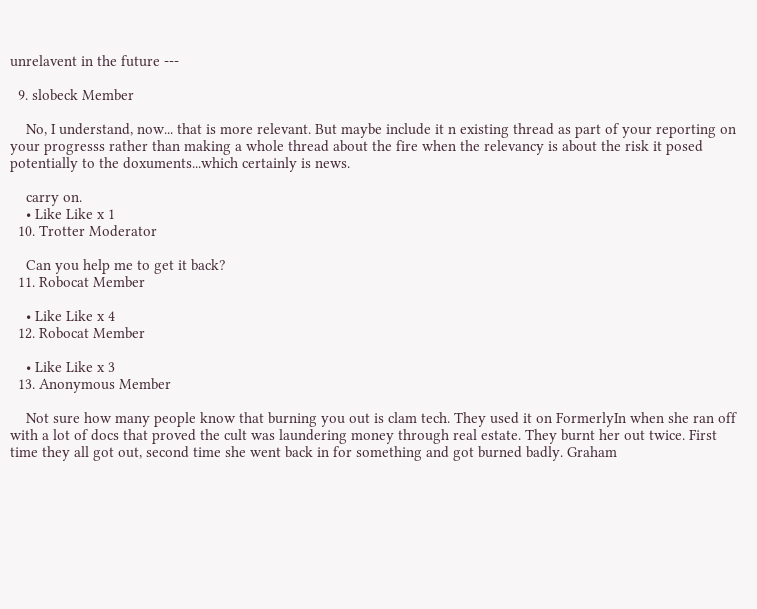unrelavent in the future ---

  9. slobeck Member

    No, I understand, now... that is more relevant. But maybe include it n existing thread as part of your reporting on your progresss rather than making a whole thread about the fire when the relevancy is about the risk it posed potentially to the doxuments...which certainly is news.

    carry on.
    • Like Like x 1
  10. Trotter Moderator

    Can you help me to get it back?
  11. Robocat Member

    • Like Like x 4
  12. Robocat Member

    • Like Like x 3
  13. Anonymous Member

    Not sure how many people know that burning you out is clam tech. They used it on FormerlyIn when she ran off with a lot of docs that proved the cult was laundering money through real estate. They burnt her out twice. First time they all got out, second time she went back in for something and got burned badly. Graham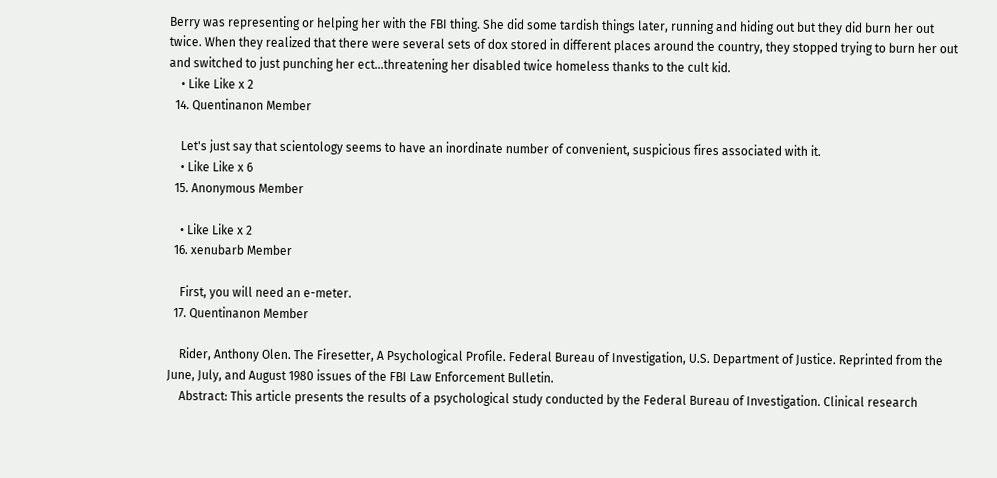Berry was representing or helping her with the FBI thing. She did some tardish things later, running and hiding out but they did burn her out twice. When they realized that there were several sets of dox stored in different places around the country, they stopped trying to burn her out and switched to just punching her ect...threatening her disabled twice homeless thanks to the cult kid.
    • Like Like x 2
  14. Quentinanon Member

    Let's just say that scientology seems to have an inordinate number of convenient, suspicious fires associated with it.
    • Like Like x 6
  15. Anonymous Member

    • Like Like x 2
  16. xenubarb Member

    First, you will need an e-meter.
  17. Quentinanon Member

    Rider, Anthony Olen. The Firesetter, A Psychological Profile. Federal Bureau of Investigation, U.S. Department of Justice. Reprinted from the June, July, and August 1980 issues of the FBI Law Enforcement Bulletin.
    Abstract: This article presents the results of a psychological study conducted by the Federal Bureau of Investigation. Clinical research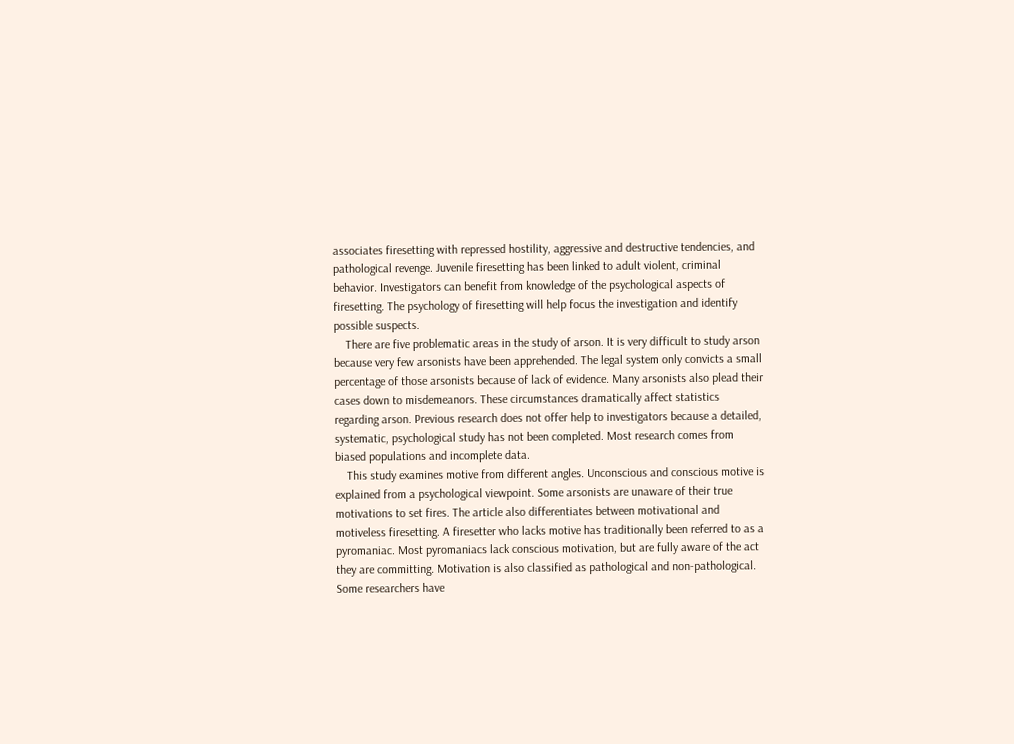associates firesetting with repressed hostility, aggressive and destructive tendencies, and pathological revenge. Juvenile firesetting has been linked to adult violent, criminal behavior. Investigators can benefit from knowledge of the psychological aspects of firesetting. The psychology of firesetting will help focus the investigation and identify possible suspects.
    There are five problematic areas in the study of arson. It is very difficult to study arson because very few arsonists have been apprehended. The legal system only convicts a small percentage of those arsonists because of lack of evidence. Many arsonists also plead their cases down to misdemeanors. These circumstances dramatically affect statistics regarding arson. Previous research does not offer help to investigators because a detailed, systematic, psychological study has not been completed. Most research comes from biased populations and incomplete data.
    This study examines motive from different angles. Unconscious and conscious motive is explained from a psychological viewpoint. Some arsonists are unaware of their true motivations to set fires. The article also differentiates between motivational and motiveless firesetting. A firesetter who lacks motive has traditionally been referred to as a pyromaniac. Most pyromaniacs lack conscious motivation, but are fully aware of the act they are committing. Motivation is also classified as pathological and non-pathological. Some researchers have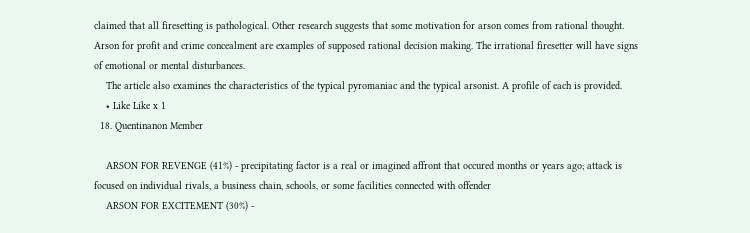claimed that all firesetting is pathological. Other research suggests that some motivation for arson comes from rational thought. Arson for profit and crime concealment are examples of supposed rational decision making. The irrational firesetter will have signs of emotional or mental disturbances.
    The article also examines the characteristics of the typical pyromaniac and the typical arsonist. A profile of each is provided.
    • Like Like x 1
  18. Quentinanon Member

    ARSON FOR REVENGE (41%) - precipitating factor is a real or imagined affront that occured months or years ago; attack is focused on individual rivals, a business chain, schools, or some facilities connected with offender
    ARSON FOR EXCITEMENT (30%) -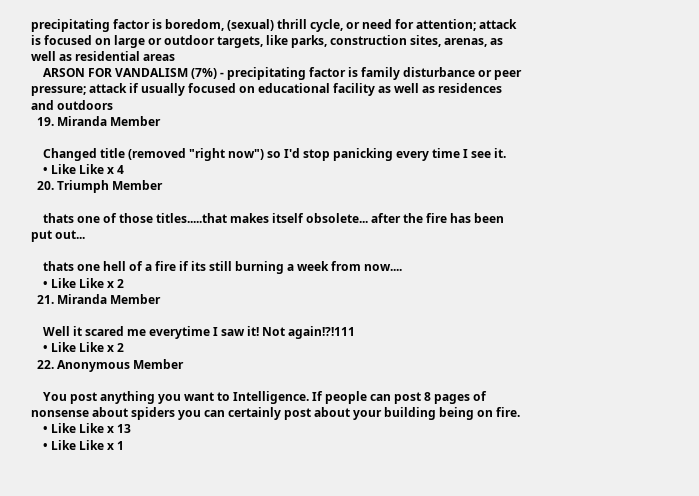precipitating factor is boredom, (sexual) thrill cycle, or need for attention; attack is focused on large or outdoor targets, like parks, construction sites, arenas, as well as residential areas
    ARSON FOR VANDALISM (7%) - precipitating factor is family disturbance or peer pressure; attack if usually focused on educational facility as well as residences and outdoors
  19. Miranda Member

    Changed title (removed "right now") so I'd stop panicking every time I see it.
    • Like Like x 4
  20. Triumph Member

    thats one of those titles.....that makes itself obsolete... after the fire has been put out...

    thats one hell of a fire if its still burning a week from now....
    • Like Like x 2
  21. Miranda Member

    Well it scared me everytime I saw it! Not again!?!111
    • Like Like x 2
  22. Anonymous Member

    You post anything you want to Intelligence. If people can post 8 pages of nonsense about spiders you can certainly post about your building being on fire.
    • Like Like x 13
    • Like Like x 1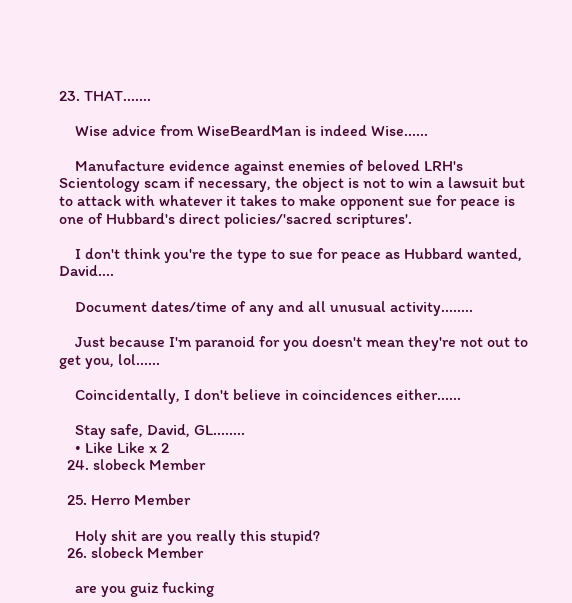23. THAT.......

    Wise advice from WiseBeardMan is indeed Wise......

    Manufacture evidence against enemies of beloved LRH's Scientology scam if necessary, the object is not to win a lawsuit but to attack with whatever it takes to make opponent sue for peace is one of Hubbard's direct policies/'sacred scriptures'.

    I don't think you're the type to sue for peace as Hubbard wanted, David....

    Document dates/time of any and all unusual activity........

    Just because I'm paranoid for you doesn't mean they're not out to get you, lol......

    Coincidentally, I don't believe in coincidences either......

    Stay safe, David, GL........
    • Like Like x 2
  24. slobeck Member

  25. Herro Member

    Holy shit are you really this stupid?
  26. slobeck Member

    are you guiz fucking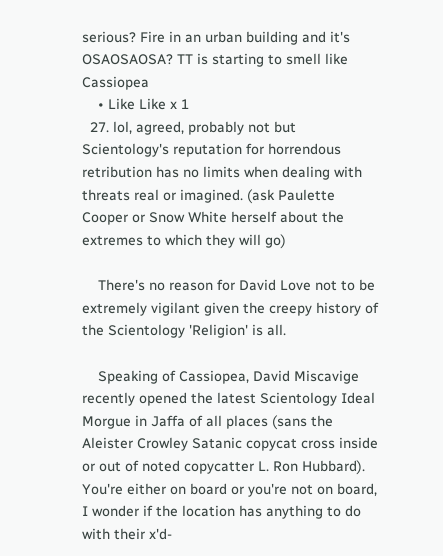serious? Fire in an urban building and it's OSAOSAOSA? TT is starting to smell like Cassiopea
    • Like Like x 1
  27. lol, agreed, probably not but Scientology's reputation for horrendous retribution has no limits when dealing with threats real or imagined. (ask Paulette Cooper or Snow White herself about the extremes to which they will go)

    There's no reason for David Love not to be extremely vigilant given the creepy history of the Scientology 'Religion' is all.

    Speaking of Cassiopea, David Miscavige recently opened the latest Scientology Ideal Morgue in Jaffa of all places (sans the Aleister Crowley Satanic copycat cross inside or out of noted copycatter L. Ron Hubbard). You're either on board or you're not on board, I wonder if the location has anything to do with their x'd-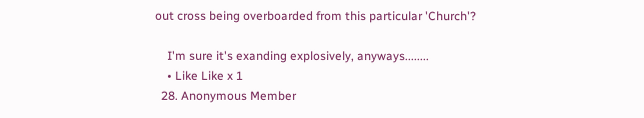out cross being overboarded from this particular 'Church'?

    I'm sure it's exanding explosively, anyways........
    • Like Like x 1
  28. Anonymous Member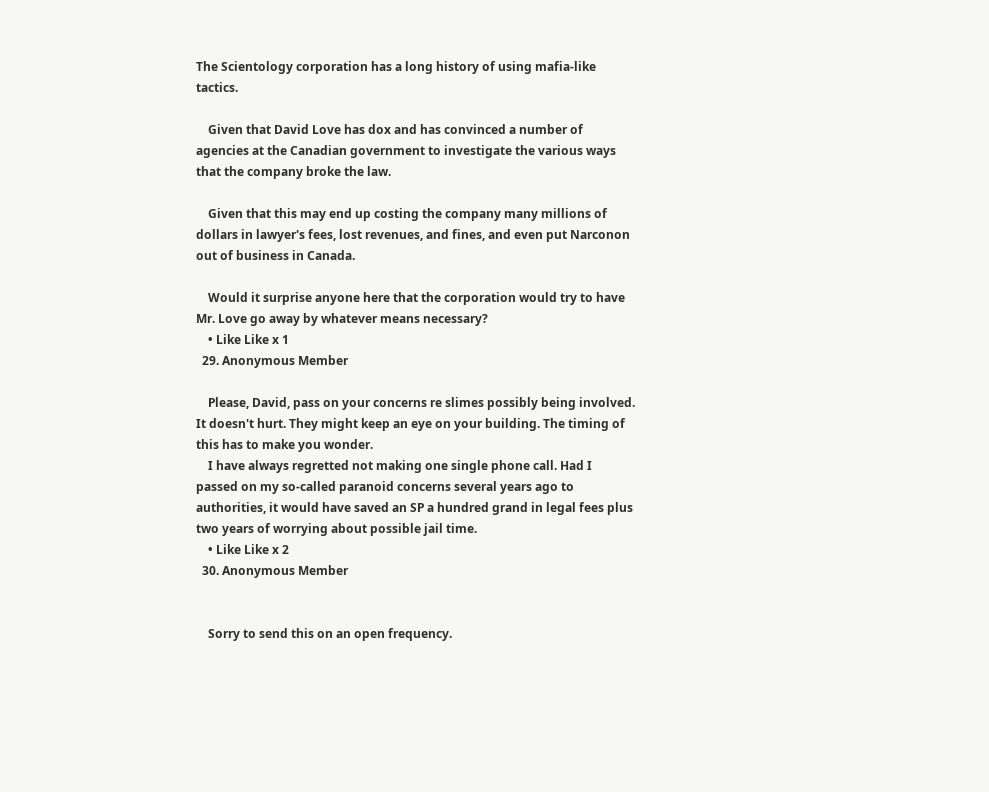The Scientology corporation has a long history of using mafia-like tactics.

    Given that David Love has dox and has convinced a number of agencies at the Canadian government to investigate the various ways that the company broke the law.

    Given that this may end up costing the company many millions of dollars in lawyer's fees, lost revenues, and fines, and even put Narconon out of business in Canada.

    Would it surprise anyone here that the corporation would try to have Mr. Love go away by whatever means necessary?
    • Like Like x 1
  29. Anonymous Member

    Please, David, pass on your concerns re slimes possibly being involved. It doesn't hurt. They might keep an eye on your building. The timing of this has to make you wonder.
    I have always regretted not making one single phone call. Had I passed on my so-called paranoid concerns several years ago to authorities, it would have saved an SP a hundred grand in legal fees plus two years of worrying about possible jail time.
    • Like Like x 2
  30. Anonymous Member


    Sorry to send this on an open frequency.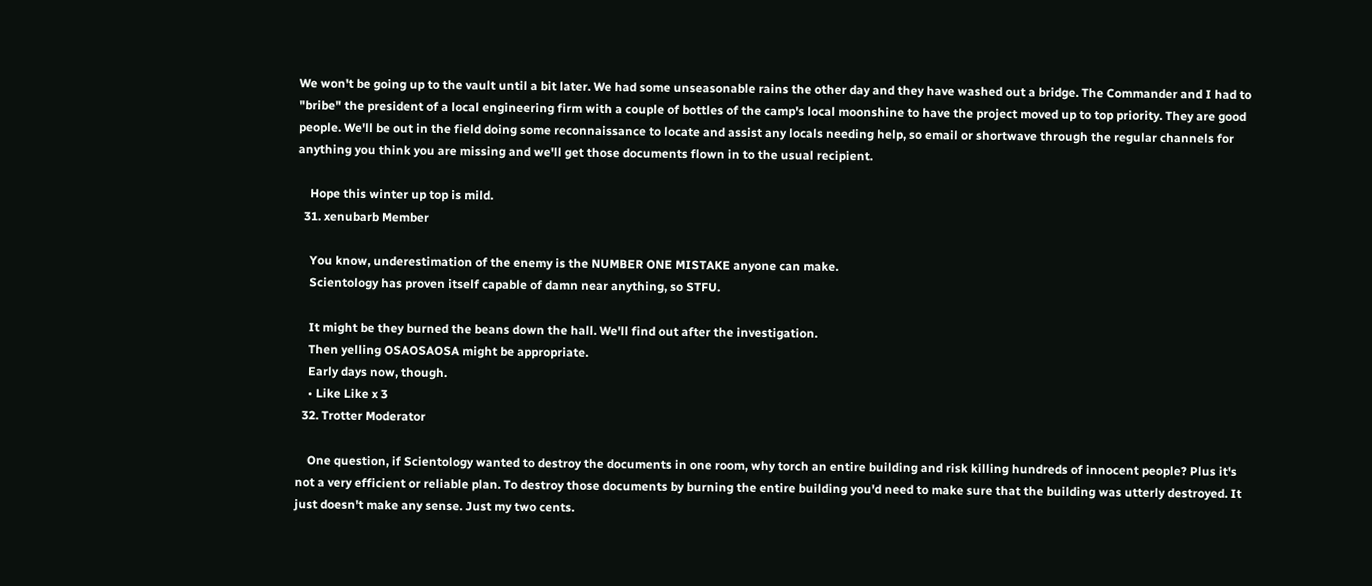We won't be going up to the vault until a bit later. We had some unseasonable rains the other day and they have washed out a bridge. The Commander and I had to "bribe" the president of a local engineering firm with a couple of bottles of the camp's local moonshine to have the project moved up to top priority. They are good people. We'll be out in the field doing some reconnaissance to locate and assist any locals needing help, so email or shortwave through the regular channels for anything you think you are missing and we'll get those documents flown in to the usual recipient.

    Hope this winter up top is mild.
  31. xenubarb Member

    You know, underestimation of the enemy is the NUMBER ONE MISTAKE anyone can make.
    Scientology has proven itself capable of damn near anything, so STFU.

    It might be they burned the beans down the hall. We'll find out after the investigation.
    Then yelling OSAOSAOSA might be appropriate.
    Early days now, though.
    • Like Like x 3
  32. Trotter Moderator

    One question, if Scientology wanted to destroy the documents in one room, why torch an entire building and risk killing hundreds of innocent people? Plus it's not a very efficient or reliable plan. To destroy those documents by burning the entire building you'd need to make sure that the building was utterly destroyed. It just doesn't make any sense. Just my two cents.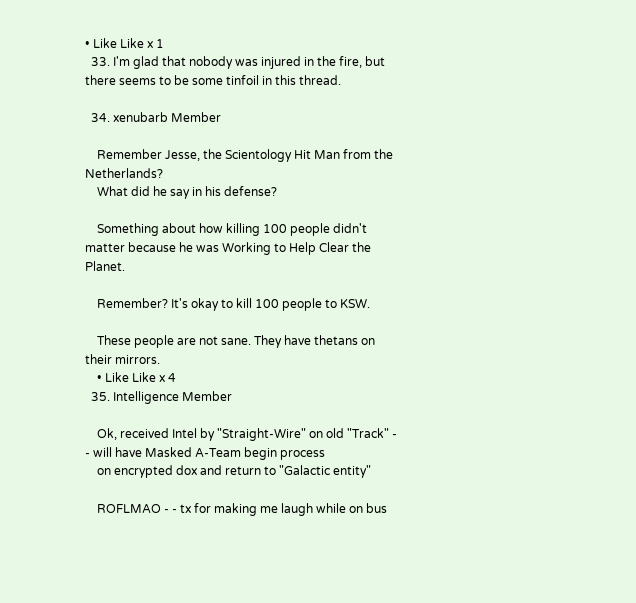• Like Like x 1
  33. I'm glad that nobody was injured in the fire, but there seems to be some tinfoil in this thread.

  34. xenubarb Member

    Remember Jesse, the Scientology Hit Man from the Netherlands?
    What did he say in his defense?

    Something about how killing 100 people didn't matter because he was Working to Help Clear the Planet.

    Remember? It's okay to kill 100 people to KSW.

    These people are not sane. They have thetans on their mirrors.
    • Like Like x 4
  35. Intelligence Member

    Ok, received Intel by "Straight-Wire" on old "Track" - - will have Masked A-Team begin process
    on encrypted dox and return to "Galactic entity"

    ROFLMAO - - tx for making me laugh while on bus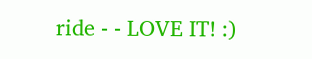ride - - LOVE IT! :)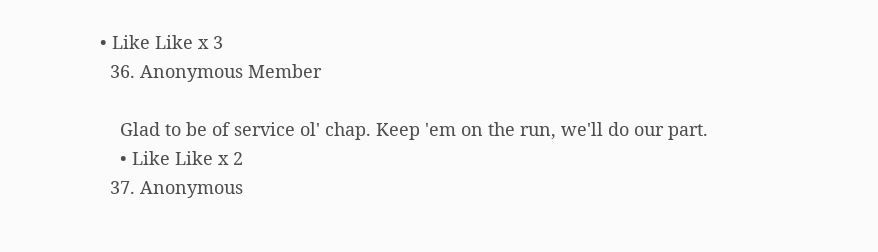• Like Like x 3
  36. Anonymous Member

    Glad to be of service ol' chap. Keep 'em on the run, we'll do our part.
    • Like Like x 2
  37. Anonymous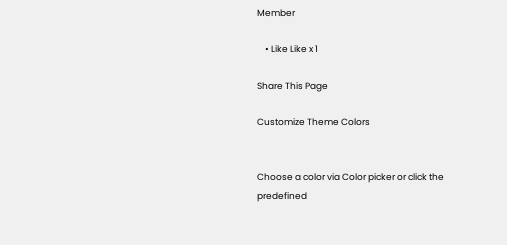Member

    • Like Like x 1

Share This Page

Customize Theme Colors


Choose a color via Color picker or click the predefined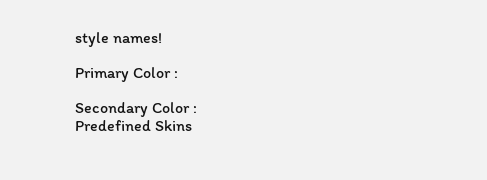style names!

Primary Color :

Secondary Color :
Predefined Skins